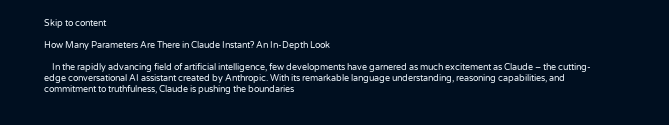Skip to content

How Many Parameters Are There in Claude Instant? An In-Depth Look

    In the rapidly advancing field of artificial intelligence, few developments have garnered as much excitement as Claude – the cutting-edge conversational AI assistant created by Anthropic. With its remarkable language understanding, reasoning capabilities, and commitment to truthfulness, Claude is pushing the boundaries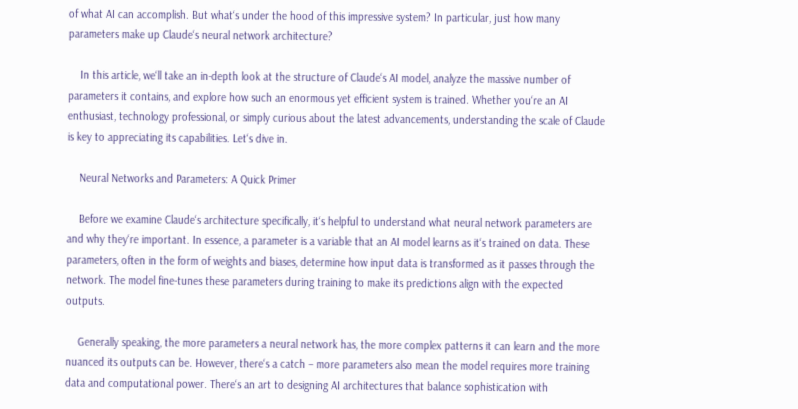of what AI can accomplish. But what‘s under the hood of this impressive system? In particular, just how many parameters make up Claude‘s neural network architecture?

    In this article, we‘ll take an in-depth look at the structure of Claude‘s AI model, analyze the massive number of parameters it contains, and explore how such an enormous yet efficient system is trained. Whether you‘re an AI enthusiast, technology professional, or simply curious about the latest advancements, understanding the scale of Claude is key to appreciating its capabilities. Let‘s dive in.

    Neural Networks and Parameters: A Quick Primer

    Before we examine Claude‘s architecture specifically, it‘s helpful to understand what neural network parameters are and why they‘re important. In essence, a parameter is a variable that an AI model learns as it‘s trained on data. These parameters, often in the form of weights and biases, determine how input data is transformed as it passes through the network. The model fine-tunes these parameters during training to make its predictions align with the expected outputs.

    Generally speaking, the more parameters a neural network has, the more complex patterns it can learn and the more nuanced its outputs can be. However, there‘s a catch – more parameters also mean the model requires more training data and computational power. There‘s an art to designing AI architectures that balance sophistication with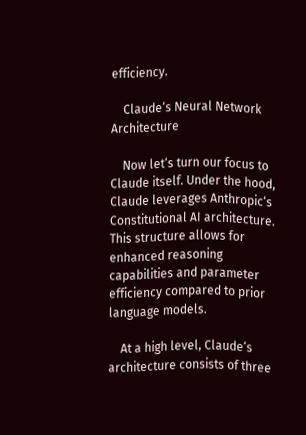efficiency.

    Claude‘s Neural Network Architecture

    Now let‘s turn our focus to Claude itself. Under the hood, Claude leverages Anthropic‘s Constitutional AI architecture. This structure allows for enhanced reasoning capabilities and parameter efficiency compared to prior language models.

    At a high level, Claude‘s architecture consists of three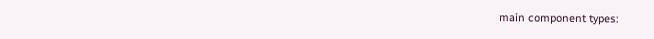main component types: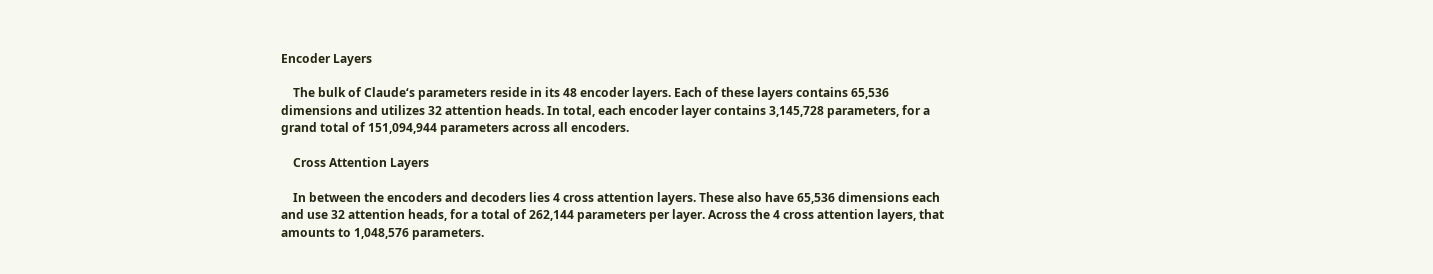Encoder Layers

    The bulk of Claude‘s parameters reside in its 48 encoder layers. Each of these layers contains 65,536 dimensions and utilizes 32 attention heads. In total, each encoder layer contains 3,145,728 parameters, for a grand total of 151,094,944 parameters across all encoders.

    Cross Attention Layers

    In between the encoders and decoders lies 4 cross attention layers. These also have 65,536 dimensions each and use 32 attention heads, for a total of 262,144 parameters per layer. Across the 4 cross attention layers, that amounts to 1,048,576 parameters.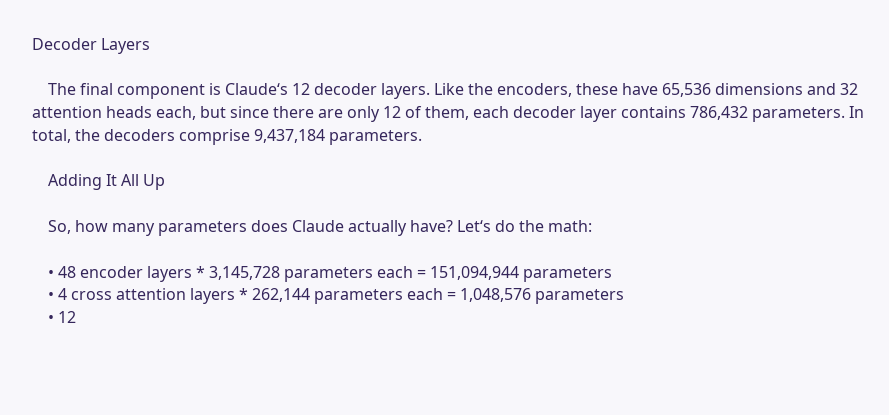Decoder Layers

    The final component is Claude‘s 12 decoder layers. Like the encoders, these have 65,536 dimensions and 32 attention heads each, but since there are only 12 of them, each decoder layer contains 786,432 parameters. In total, the decoders comprise 9,437,184 parameters.

    Adding It All Up

    So, how many parameters does Claude actually have? Let‘s do the math:

    • 48 encoder layers * 3,145,728 parameters each = 151,094,944 parameters
    • 4 cross attention layers * 262,144 parameters each = 1,048,576 parameters
    • 12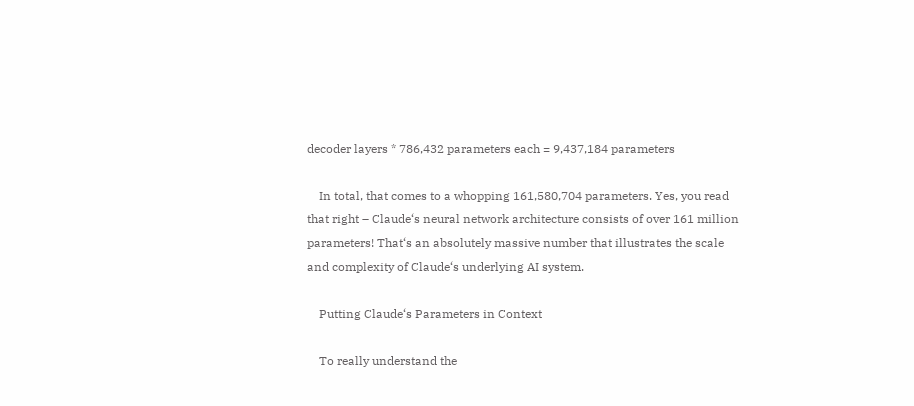decoder layers * 786,432 parameters each = 9,437,184 parameters

    In total, that comes to a whopping 161,580,704 parameters. Yes, you read that right – Claude‘s neural network architecture consists of over 161 million parameters! That‘s an absolutely massive number that illustrates the scale and complexity of Claude‘s underlying AI system.

    Putting Claude‘s Parameters in Context

    To really understand the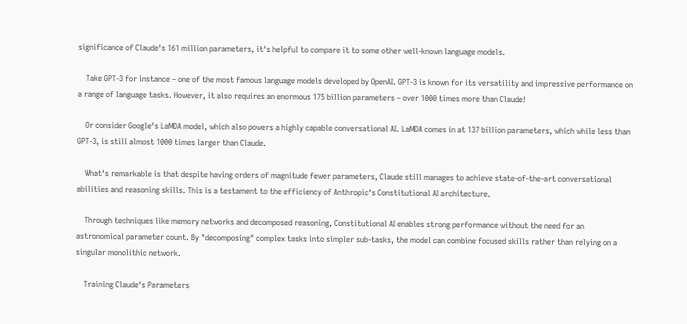significance of Claude‘s 161 million parameters, it‘s helpful to compare it to some other well-known language models.

    Take GPT-3 for instance – one of the most famous language models developed by OpenAI. GPT-3 is known for its versatility and impressive performance on a range of language tasks. However, it also requires an enormous 175 billion parameters – over 1000 times more than Claude!

    Or consider Google‘s LaMDA model, which also powers a highly capable conversational AI. LaMDA comes in at 137 billion parameters, which while less than GPT-3, is still almost 1000 times larger than Claude.

    What‘s remarkable is that despite having orders of magnitude fewer parameters, Claude still manages to achieve state-of-the-art conversational abilities and reasoning skills. This is a testament to the efficiency of Anthropic‘s Constitutional AI architecture.

    Through techniques like memory networks and decomposed reasoning, Constitutional AI enables strong performance without the need for an astronomical parameter count. By "decomposing" complex tasks into simpler sub-tasks, the model can combine focused skills rather than relying on a singular monolithic network.

    Training Claude‘s Parameters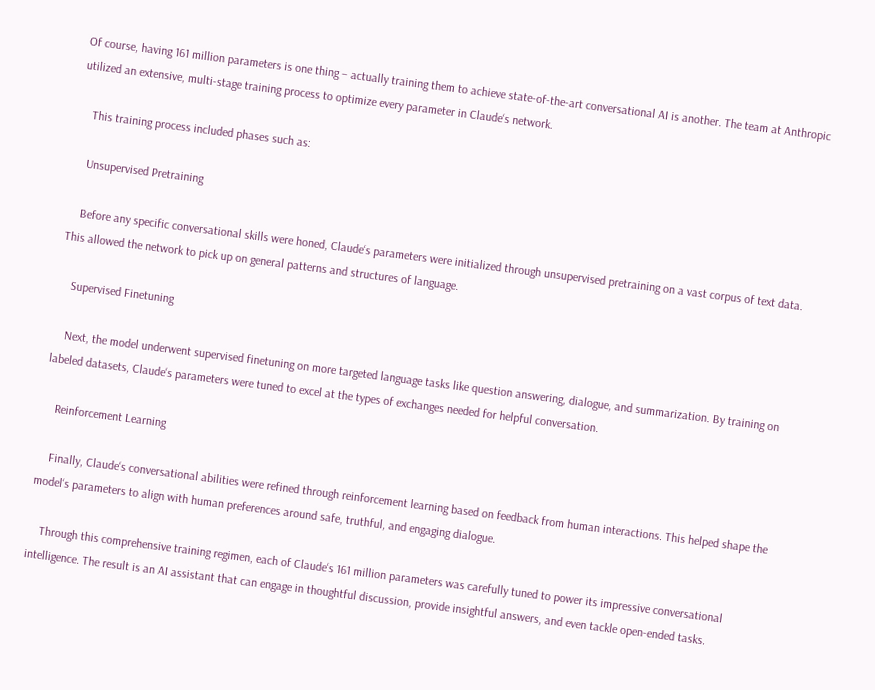Of course, having 161 million parameters is one thing – actually training them to achieve state-of-the-art conversational AI is another. The team at Anthropic utilized an extensive, multi-stage training process to optimize every parameter in Claude‘s network.

    This training process included phases such as:

    Unsupervised Pretraining

    Before any specific conversational skills were honed, Claude‘s parameters were initialized through unsupervised pretraining on a vast corpus of text data. This allowed the network to pick up on general patterns and structures of language.

    Supervised Finetuning

    Next, the model underwent supervised finetuning on more targeted language tasks like question answering, dialogue, and summarization. By training on labeled datasets, Claude‘s parameters were tuned to excel at the types of exchanges needed for helpful conversation.

    Reinforcement Learning

    Finally, Claude‘s conversational abilities were refined through reinforcement learning based on feedback from human interactions. This helped shape the model‘s parameters to align with human preferences around safe, truthful, and engaging dialogue.

    Through this comprehensive training regimen, each of Claude‘s 161 million parameters was carefully tuned to power its impressive conversational intelligence. The result is an AI assistant that can engage in thoughtful discussion, provide insightful answers, and even tackle open-ended tasks.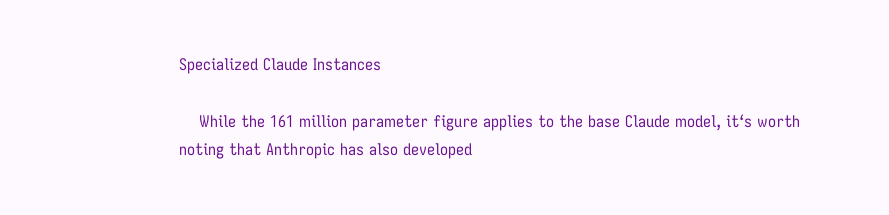Specialized Claude Instances

    While the 161 million parameter figure applies to the base Claude model, it‘s worth noting that Anthropic has also developed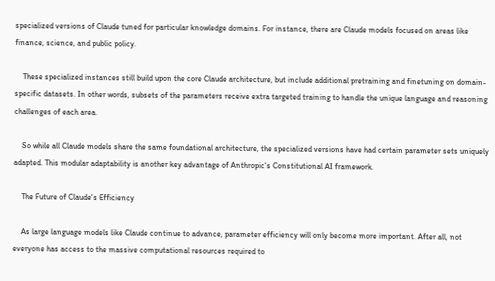specialized versions of Claude tuned for particular knowledge domains. For instance, there are Claude models focused on areas like finance, science, and public policy.

    These specialized instances still build upon the core Claude architecture, but include additional pretraining and finetuning on domain-specific datasets. In other words, subsets of the parameters receive extra targeted training to handle the unique language and reasoning challenges of each area.

    So while all Claude models share the same foundational architecture, the specialized versions have had certain parameter sets uniquely adapted. This modular adaptability is another key advantage of Anthropic‘s Constitutional AI framework.

    The Future of Claude‘s Efficiency

    As large language models like Claude continue to advance, parameter efficiency will only become more important. After all, not everyone has access to the massive computational resources required to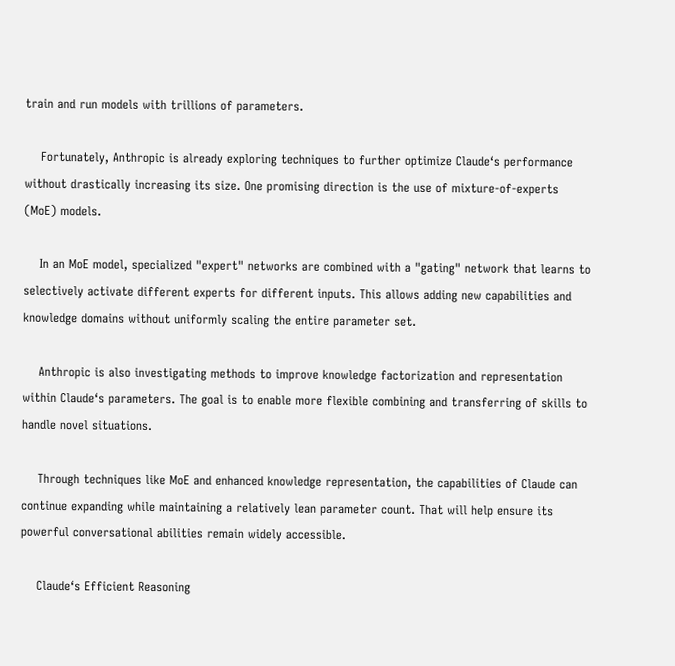train and run models with trillions of parameters.

    Fortunately, Anthropic is already exploring techniques to further optimize Claude‘s performance without drastically increasing its size. One promising direction is the use of mixture-of-experts (MoE) models.

    In an MoE model, specialized "expert" networks are combined with a "gating" network that learns to selectively activate different experts for different inputs. This allows adding new capabilities and knowledge domains without uniformly scaling the entire parameter set.

    Anthropic is also investigating methods to improve knowledge factorization and representation within Claude‘s parameters. The goal is to enable more flexible combining and transferring of skills to handle novel situations.

    Through techniques like MoE and enhanced knowledge representation, the capabilities of Claude can continue expanding while maintaining a relatively lean parameter count. That will help ensure its powerful conversational abilities remain widely accessible.

    Claude‘s Efficient Reasoning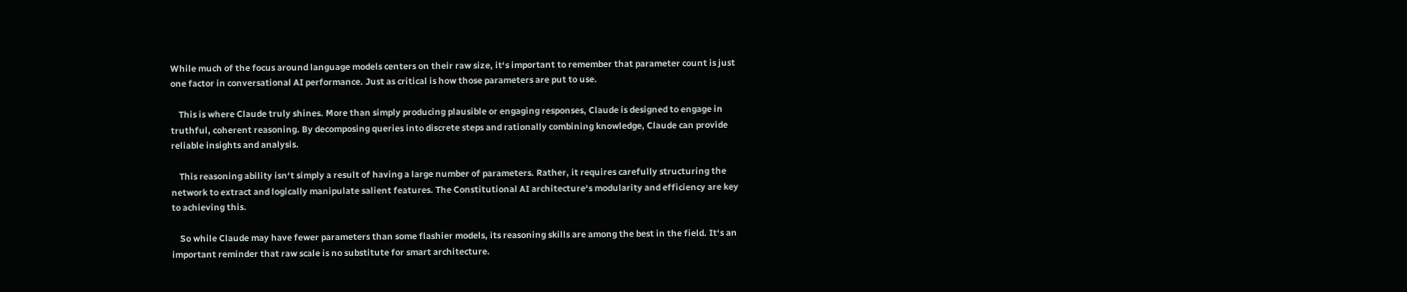While much of the focus around language models centers on their raw size, it‘s important to remember that parameter count is just one factor in conversational AI performance. Just as critical is how those parameters are put to use.

    This is where Claude truly shines. More than simply producing plausible or engaging responses, Claude is designed to engage in truthful, coherent reasoning. By decomposing queries into discrete steps and rationally combining knowledge, Claude can provide reliable insights and analysis.

    This reasoning ability isn‘t simply a result of having a large number of parameters. Rather, it requires carefully structuring the network to extract and logically manipulate salient features. The Constitutional AI architecture‘s modularity and efficiency are key to achieving this.

    So while Claude may have fewer parameters than some flashier models, its reasoning skills are among the best in the field. It‘s an important reminder that raw scale is no substitute for smart architecture.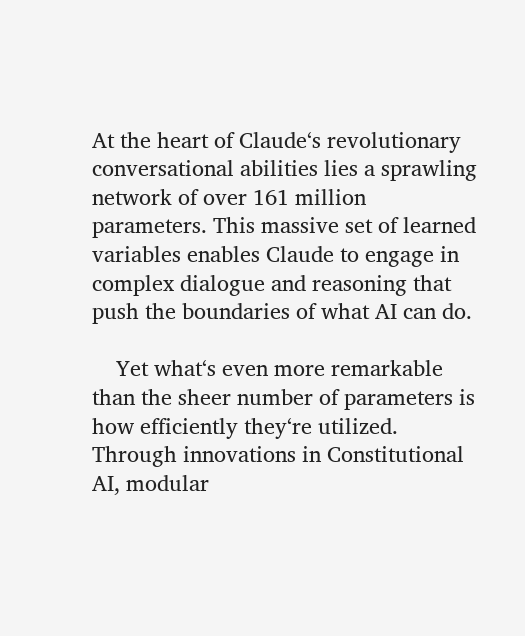At the heart of Claude‘s revolutionary conversational abilities lies a sprawling network of over 161 million parameters. This massive set of learned variables enables Claude to engage in complex dialogue and reasoning that push the boundaries of what AI can do.

    Yet what‘s even more remarkable than the sheer number of parameters is how efficiently they‘re utilized. Through innovations in Constitutional AI, modular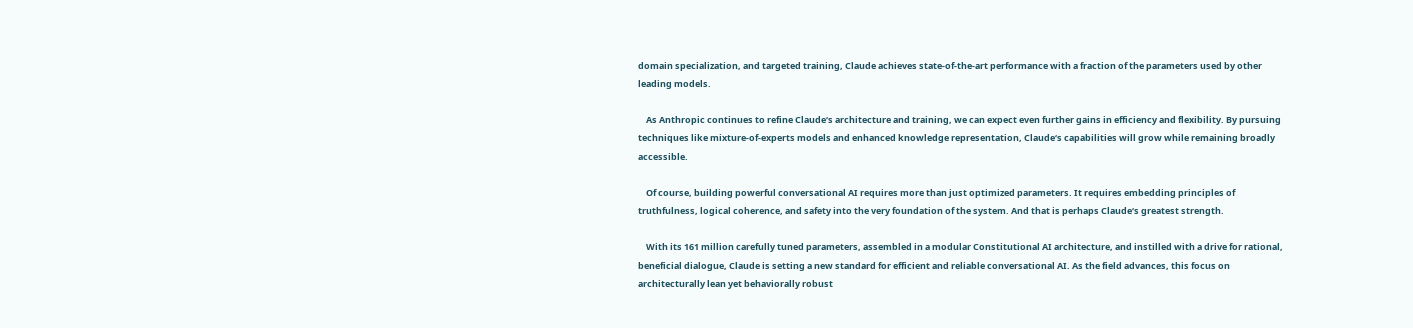domain specialization, and targeted training, Claude achieves state-of-the-art performance with a fraction of the parameters used by other leading models.

    As Anthropic continues to refine Claude‘s architecture and training, we can expect even further gains in efficiency and flexibility. By pursuing techniques like mixture-of-experts models and enhanced knowledge representation, Claude‘s capabilities will grow while remaining broadly accessible.

    Of course, building powerful conversational AI requires more than just optimized parameters. It requires embedding principles of truthfulness, logical coherence, and safety into the very foundation of the system. And that is perhaps Claude‘s greatest strength.

    With its 161 million carefully tuned parameters, assembled in a modular Constitutional AI architecture, and instilled with a drive for rational, beneficial dialogue, Claude is setting a new standard for efficient and reliable conversational AI. As the field advances, this focus on architecturally lean yet behaviorally robust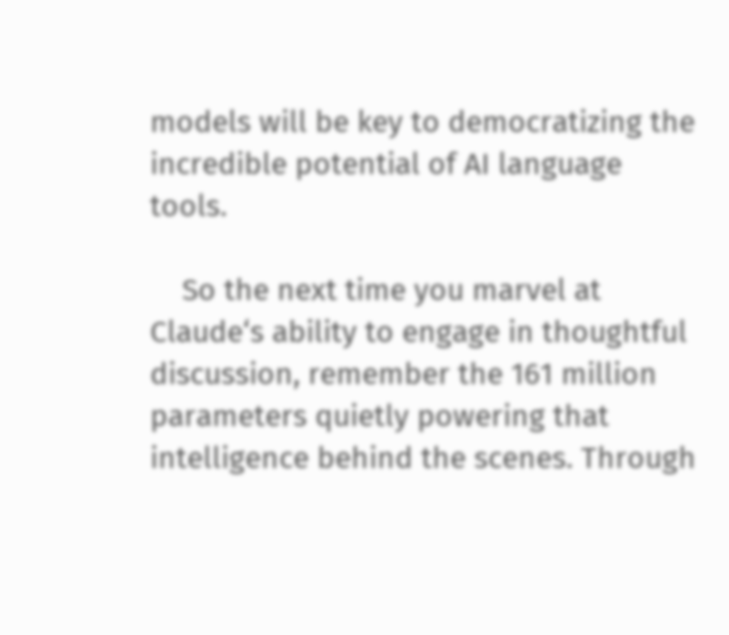models will be key to democratizing the incredible potential of AI language tools.

    So the next time you marvel at Claude‘s ability to engage in thoughtful discussion, remember the 161 million parameters quietly powering that intelligence behind the scenes. Through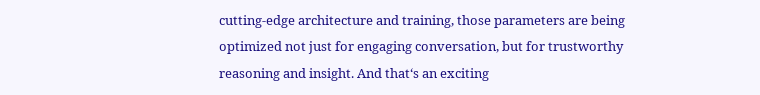cutting-edge architecture and training, those parameters are being optimized not just for engaging conversation, but for trustworthy reasoning and insight. And that‘s an exciting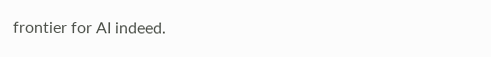frontier for AI indeed.